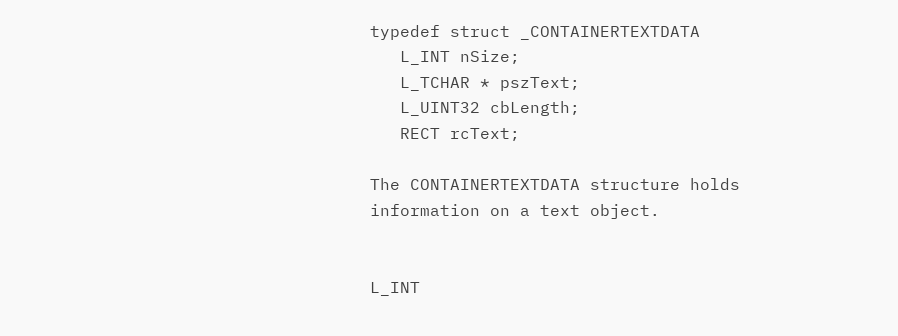typedef struct _CONTAINERTEXTDATA
   L_INT nSize;
   L_TCHAR * pszText;
   L_UINT32 cbLength;
   RECT rcText;

The CONTAINERTEXTDATA structure holds information on a text object.


L_INT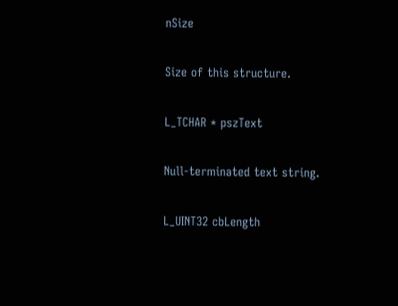nSize

Size of this structure.

L_TCHAR * pszText

Null-terminated text string.

L_UINT32 cbLength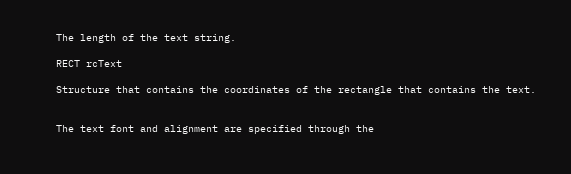The length of the text string.

RECT rcText

Structure that contains the coordinates of the rectangle that contains the text.


The text font and alignment are specified through the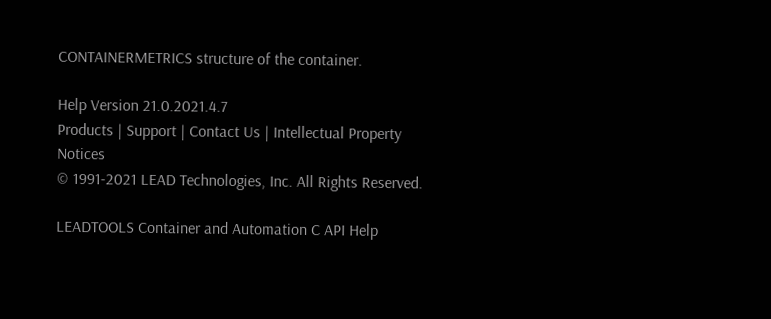CONTAINERMETRICS structure of the container.

Help Version 21.0.2021.4.7
Products | Support | Contact Us | Intellectual Property Notices
© 1991-2021 LEAD Technologies, Inc. All Rights Reserved.

LEADTOOLS Container and Automation C API Help